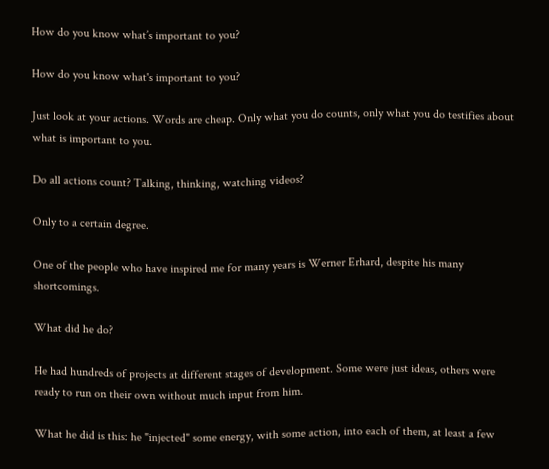How do you know what’s important to you?

How do you know what's important to you?

Just look at your actions. Words are cheap. Only what you do counts, only what you do testifies about what is important to you.

Do all actions count? Talking, thinking, watching videos?

Only to a certain degree.

One of the people who have inspired me for many years is Werner Erhard, despite his many shortcomings.

What did he do?

He had hundreds of projects at different stages of development. Some were just ideas, others were ready to run on their own without much input from him.

What he did is this: he "injected" some energy, with some action, into each of them, at least a few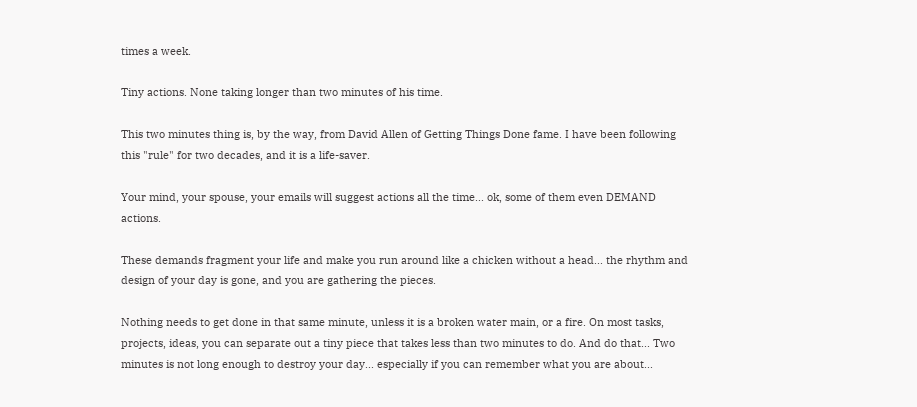times a week.

Tiny actions. None taking longer than two minutes of his time.

This two minutes thing is, by the way, from David Allen of Getting Things Done fame. I have been following this "rule" for two decades, and it is a life-saver.

Your mind, your spouse, your emails will suggest actions all the time... ok, some of them even DEMAND actions.

These demands fragment your life and make you run around like a chicken without a head... the rhythm and design of your day is gone, and you are gathering the pieces.

Nothing needs to get done in that same minute, unless it is a broken water main, or a fire. On most tasks, projects, ideas, you can separate out a tiny piece that takes less than two minutes to do. And do that... Two minutes is not long enough to destroy your day... especially if you can remember what you are about...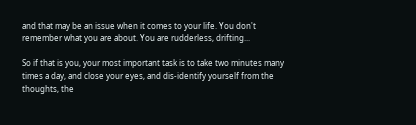and that may be an issue when it comes to your life. You don't remember what you are about. You are rudderless, drifting...

So if that is you, your most important task is to take two minutes many times a day, and close your eyes, and dis-identify yourself from the thoughts, the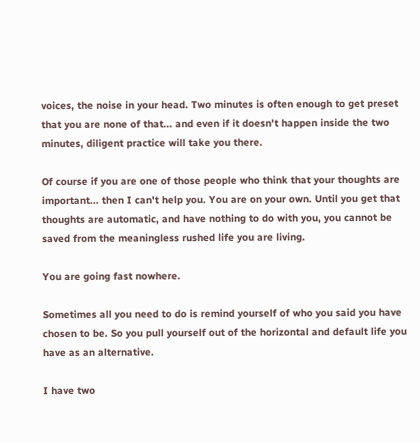voices, the noise in your head. Two minutes is often enough to get preset that you are none of that... and even if it doesn't happen inside the two minutes, diligent practice will take you there.

Of course if you are one of those people who think that your thoughts are important... then I can't help you. You are on your own. Until you get that thoughts are automatic, and have nothing to do with you, you cannot be saved from the meaningless rushed life you are living.

You are going fast nowhere.

Sometimes all you need to do is remind yourself of who you said you have chosen to be. So you pull yourself out of the horizontal and default life you have as an alternative.

I have two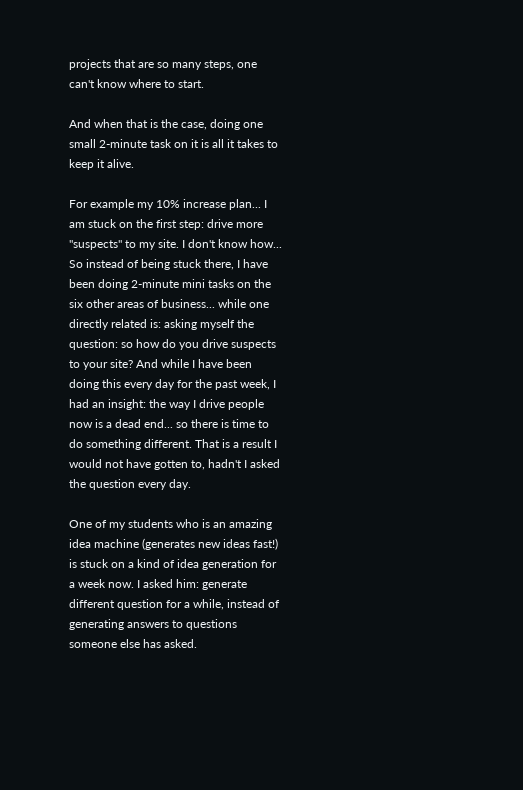projects that are so many steps, one can't know where to start.

And when that is the case, doing one small 2-minute task on it is all it takes to keep it alive.

For example my 10% increase plan... I am stuck on the first step: drive more "suspects" to my site. I don't know how... So instead of being stuck there, I have been doing 2-minute mini tasks on the six other areas of business... while one directly related is: asking myself the question: so how do you drive suspects to your site? And while I have been doing this every day for the past week, I had an insight: the way I drive people now is a dead end... so there is time to do something different. That is a result I would not have gotten to, hadn't I asked the question every day.

One of my students who is an amazing idea machine (generates new ideas fast!) is stuck on a kind of idea generation for a week now. I asked him: generate different question for a while, instead of generating answers to questions someone else has asked.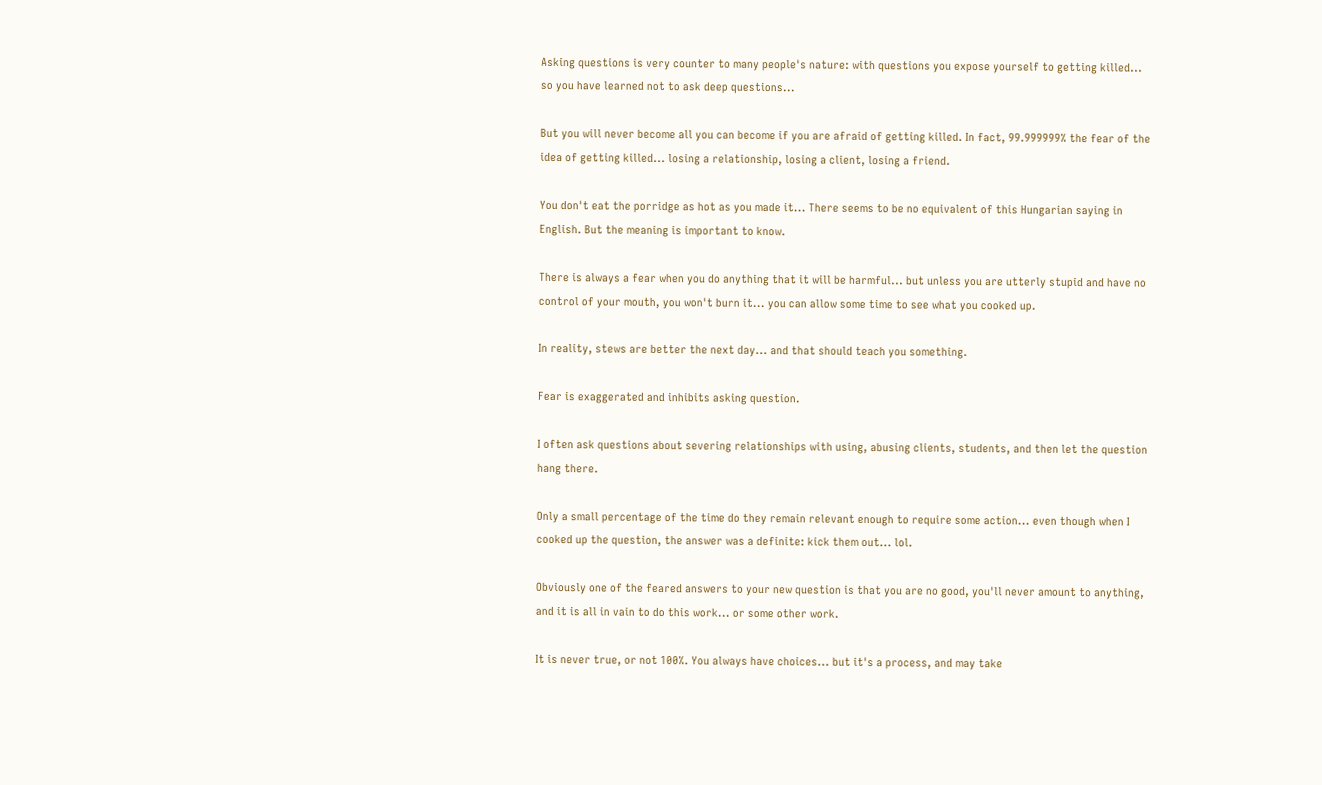Asking questions is very counter to many people's nature: with questions you expose yourself to getting killed... so you have learned not to ask deep questions...

But you will never become all you can become if you are afraid of getting killed. In fact, 99.999999% the fear of the idea of getting killed... losing a relationship, losing a client, losing a friend.

You don't eat the porridge as hot as you made it... There seems to be no equivalent of this Hungarian saying in English. But the meaning is important to know.

There is always a fear when you do anything that it will be harmful... but unless you are utterly stupid and have no control of your mouth, you won't burn it... you can allow some time to see what you cooked up.

In reality, stews are better the next day... and that should teach you something.

Fear is exaggerated and inhibits asking question.

I often ask questions about severing relationships with using, abusing clients, students, and then let the question hang there.

Only a small percentage of the time do they remain relevant enough to require some action... even though when I cooked up the question, the answer was a definite: kick them out... lol.

Obviously one of the feared answers to your new question is that you are no good, you'll never amount to anything, and it is all in vain to do this work... or some other work.

It is never true, or not 100%. You always have choices... but it's a process, and may take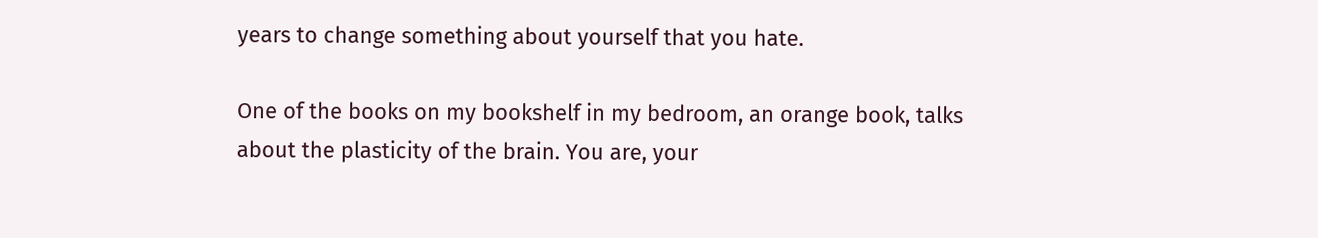years to change something about yourself that you hate.

One of the books on my bookshelf in my bedroom, an orange book, talks about the plasticity of the brain. You are, your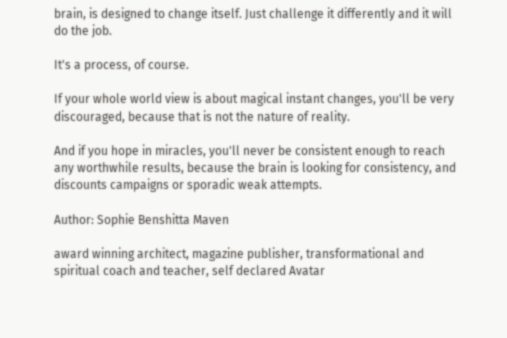brain, is designed to change itself. Just challenge it differently and it will do the job.

It's a process, of course.

If your whole world view is about magical instant changes, you'll be very discouraged, because that is not the nature of reality.

And if you hope in miracles, you'll never be consistent enough to reach any worthwhile results, because the brain is looking for consistency, and discounts campaigns or sporadic weak attempts.

Author: Sophie Benshitta Maven

award winning architect, magazine publisher, transformational and spiritual coach and teacher, self declared Avatar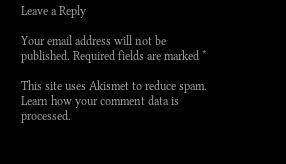Leave a Reply

Your email address will not be published. Required fields are marked *

This site uses Akismet to reduce spam. Learn how your comment data is processed.